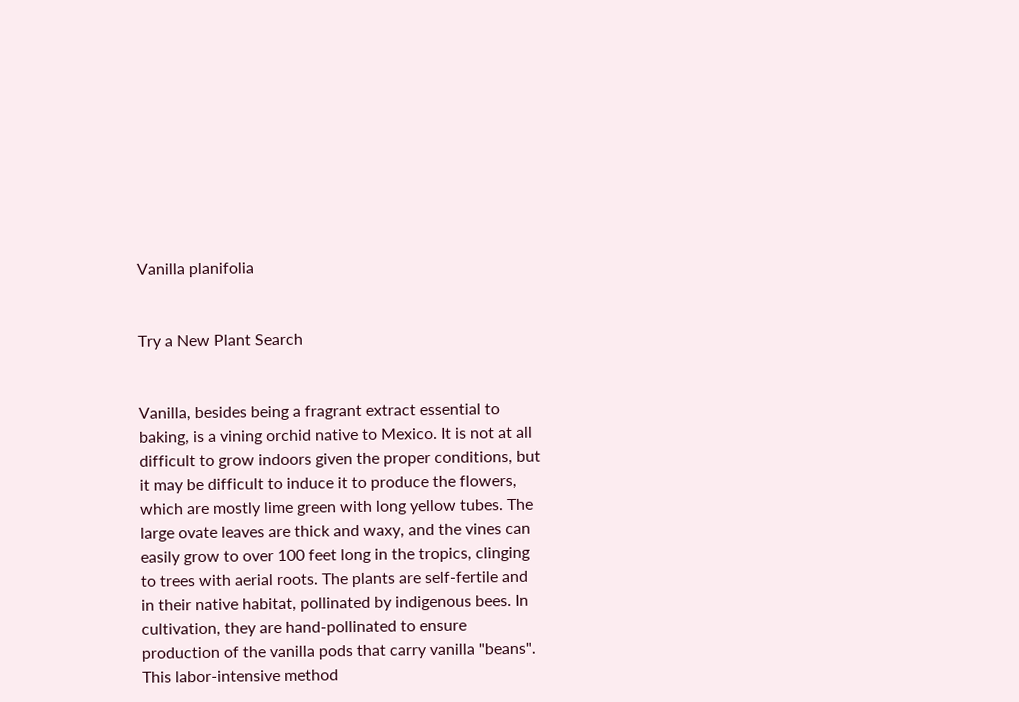Vanilla planifolia


Try a New Plant Search


Vanilla, besides being a fragrant extract essential to baking, is a vining orchid native to Mexico. It is not at all difficult to grow indoors given the proper conditions, but it may be difficult to induce it to produce the flowers, which are mostly lime green with long yellow tubes. The large ovate leaves are thick and waxy, and the vines can easily grow to over 100 feet long in the tropics, clinging to trees with aerial roots. The plants are self-fertile and in their native habitat, pollinated by indigenous bees. In cultivation, they are hand-pollinated to ensure production of the vanilla pods that carry vanilla "beans". This labor-intensive method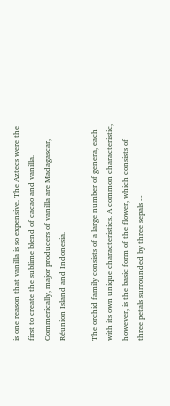is one reason that vanilla is so expensive. The Aztecs were the first to create the sublime blend of cacao and vanilla. Commerically, major producers of vanilla are Madagascar, Réunion Island and Indonesia.

The orchid family consists of a large number of genera, each with its own unique characteristics. A common characteristic, however, is the basic form of the flower, which consists of three petals surrounded by three sepals --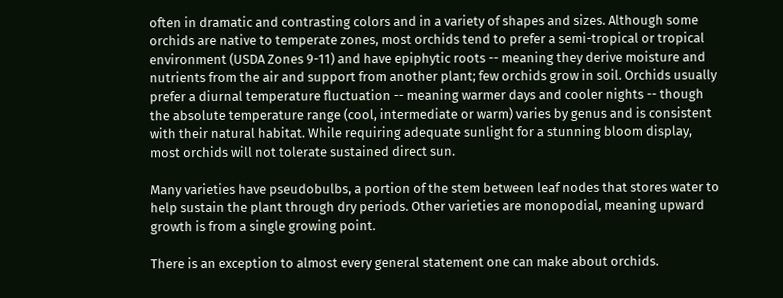often in dramatic and contrasting colors and in a variety of shapes and sizes. Although some orchids are native to temperate zones, most orchids tend to prefer a semi-tropical or tropical environment (USDA Zones 9-11) and have epiphytic roots -- meaning they derive moisture and nutrients from the air and support from another plant; few orchids grow in soil. Orchids usually prefer a diurnal temperature fluctuation -- meaning warmer days and cooler nights -- though the absolute temperature range (cool, intermediate or warm) varies by genus and is consistent with their natural habitat. While requiring adequate sunlight for a stunning bloom display, most orchids will not tolerate sustained direct sun.

Many varieties have pseudobulbs, a portion of the stem between leaf nodes that stores water to help sustain the plant through dry periods. Other varieties are monopodial, meaning upward growth is from a single growing point.

There is an exception to almost every general statement one can make about orchids.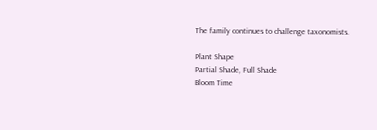The family continues to challenge taxonomists.

Plant Shape
Partial Shade, Full Shade
Bloom Time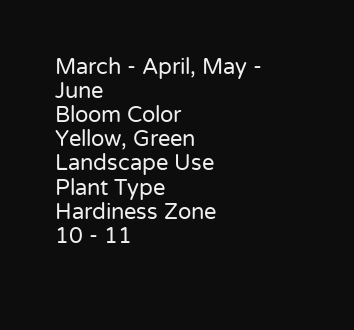March - April, May - June
Bloom Color
Yellow, Green
Landscape Use
Plant Type
Hardiness Zone
10 - 11